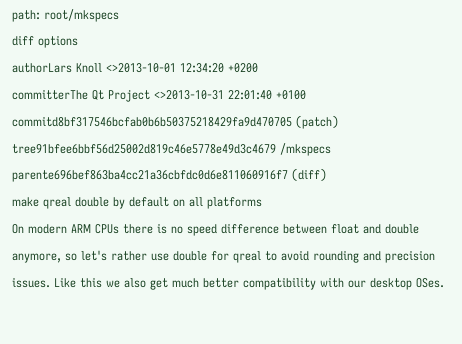path: root/mkspecs
diff options
authorLars Knoll <>2013-10-01 12:34:20 +0200
committerThe Qt Project <>2013-10-31 22:01:40 +0100
commitd8bf317546bcfab0b6b50375218429fa9d470705 (patch)
tree91bfee6bbf56d25002d819c46e5778e49d3c4679 /mkspecs
parente696bef863ba4cc21a36cbfdc0d6e811060916f7 (diff)
make qreal double by default on all platforms
On modern ARM CPUs there is no speed difference between float and double anymore, so let's rather use double for qreal to avoid rounding and precision issues. Like this we also get much better compatibility with our desktop OSes.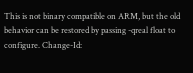This is not binary compatible on ARM, but the old behavior can be restored by passing -qreal float to configure. Change-Id: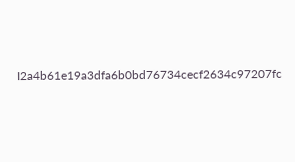I2a4b61e19a3dfa6b0bd76734cecf2634c97207fc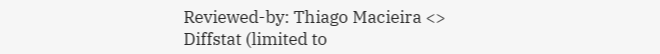Reviewed-by: Thiago Macieira <>
Diffstat (limited to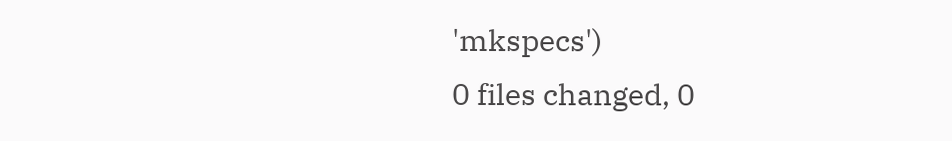'mkspecs')
0 files changed, 0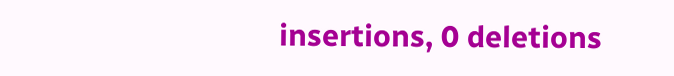insertions, 0 deletions